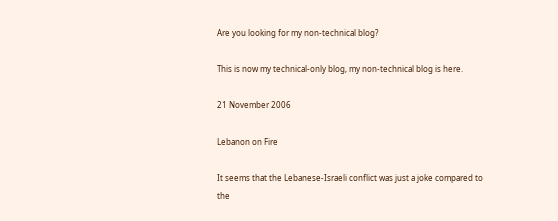Are you looking for my non-technical blog?

This is now my technical-only blog, my non-technical blog is here.

21 November 2006

Lebanon on Fire

It seems that the Lebanese-Israeli conflict was just a joke compared to the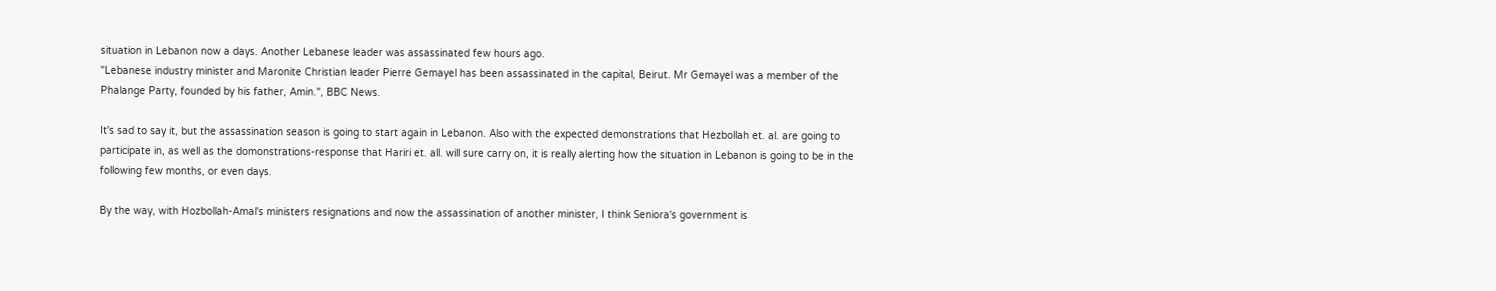situation in Lebanon now a days. Another Lebanese leader was assassinated few hours ago.
"Lebanese industry minister and Maronite Christian leader Pierre Gemayel has been assassinated in the capital, Beirut. Mr Gemayel was a member of the Phalange Party, founded by his father, Amin.", BBC News.

It's sad to say it, but the assassination season is going to start again in Lebanon. Also with the expected demonstrations that Hezbollah et. al. are going to participate in, as well as the domonstrations-response that Hariri et. all. will sure carry on, it is really alerting how the situation in Lebanon is going to be in the following few months, or even days.

By the way, with Hozbollah-Amal's ministers resignations and now the assassination of another minister, I think Seniora's government is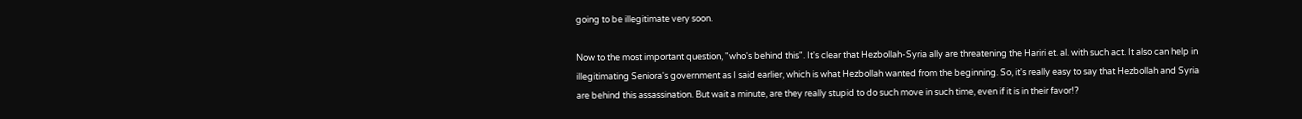going to be illegitimate very soon.

Now to the most important question, "who's behind this". It's clear that Hezbollah-Syria ally are threatening the Hariri et. al. with such act. It also can help in illegitimating Seniora's government as I said earlier, which is what Hezbollah wanted from the beginning. So, it's really easy to say that Hezbollah and Syria are behind this assassination. But wait a minute, are they really stupid to do such move in such time, even if it is in their favor!?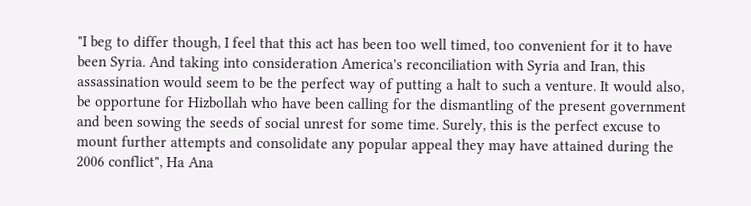"I beg to differ though, I feel that this act has been too well timed, too convenient for it to have been Syria. And taking into consideration America's reconciliation with Syria and Iran, this assassination would seem to be the perfect way of putting a halt to such a venture. It would also, be opportune for Hizbollah who have been calling for the dismantling of the present government and been sowing the seeds of social unrest for some time. Surely, this is the perfect excuse to mount further attempts and consolidate any popular appeal they may have attained during the 2006 conflict", Ha Ana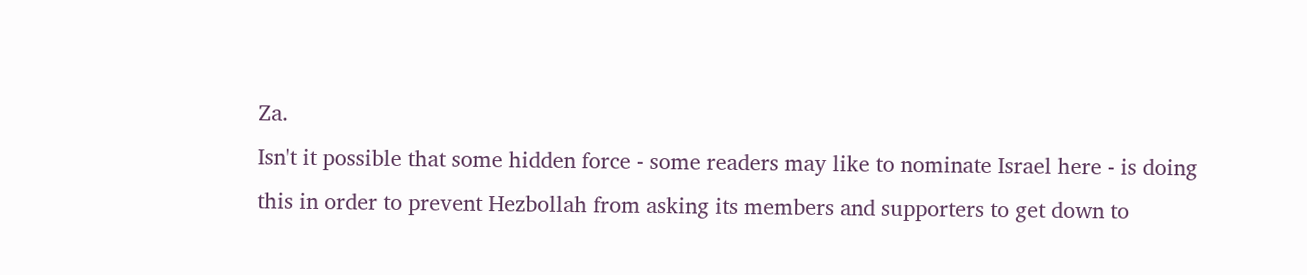Za.
Isn't it possible that some hidden force - some readers may like to nominate Israel here - is doing this in order to prevent Hezbollah from asking its members and supporters to get down to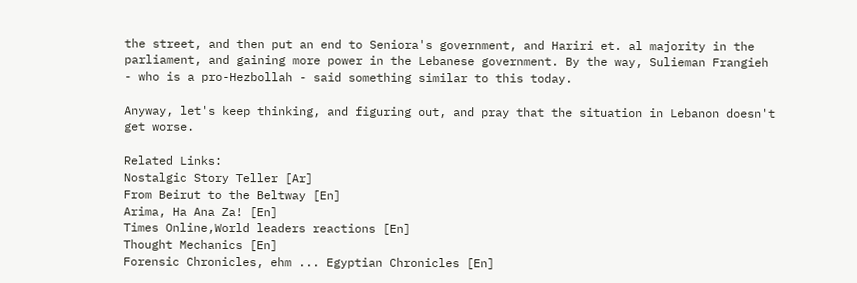the street, and then put an end to Seniora's government, and Hariri et. al majority in the parliament, and gaining more power in the Lebanese government. By the way, Sulieman Frangieh - who is a pro-Hezbollah - said something similar to this today.

Anyway, let's keep thinking, and figuring out, and pray that the situation in Lebanon doesn't get worse.

Related Links:
Nostalgic Story Teller [Ar]
From Beirut to the Beltway [En]
Arima, Ha Ana Za! [En]
Times Online,World leaders reactions [En]
Thought Mechanics [En]
Forensic Chronicles, ehm ... Egyptian Chronicles [En]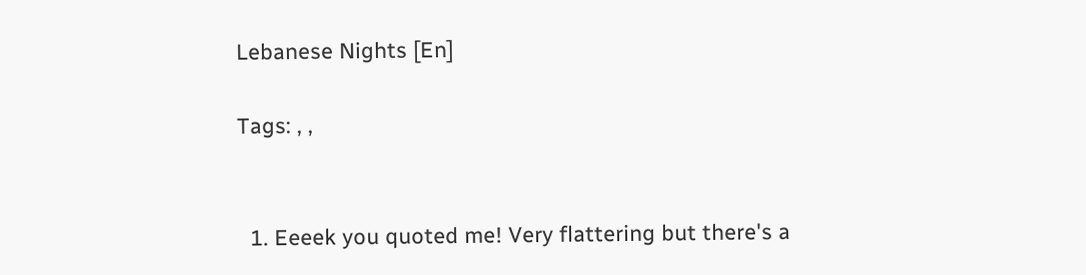Lebanese Nights [En]

Tags: , ,


  1. Eeeek you quoted me! Very flattering but there's a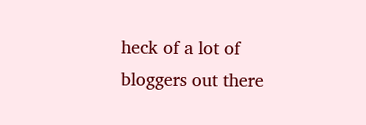heck of a lot of bloggers out there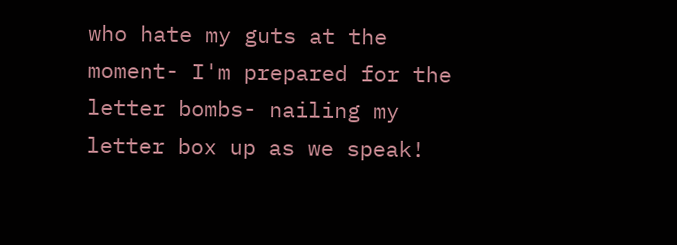who hate my guts at the moment- I'm prepared for the letter bombs- nailing my letter box up as we speak!